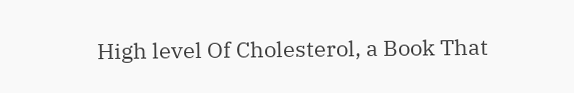High level Of Cholesterol, a Book That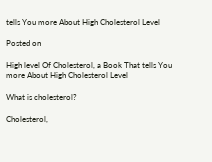tells You more About High Cholesterol Level

Posted on

High level Of Cholesterol, a Book That tells You more About High Cholesterol Level

What is cholesterol?

Cholesterol,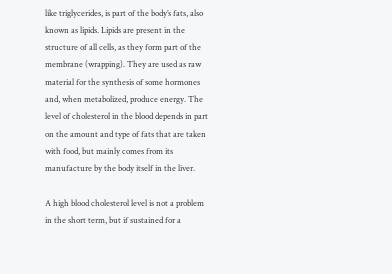like triglycerides, is part of the body’s fats, also known as lipids. Lipids are present in the structure of all cells, as they form part of the membrane (wrapping). They are used as raw material for the synthesis of some hormones and, when metabolized, produce energy. The level of cholesterol in the blood depends in part on the amount and type of fats that are taken with food, but mainly comes from its manufacture by the body itself in the liver.

A high blood cholesterol level is not a problem in the short term, but if sustained for a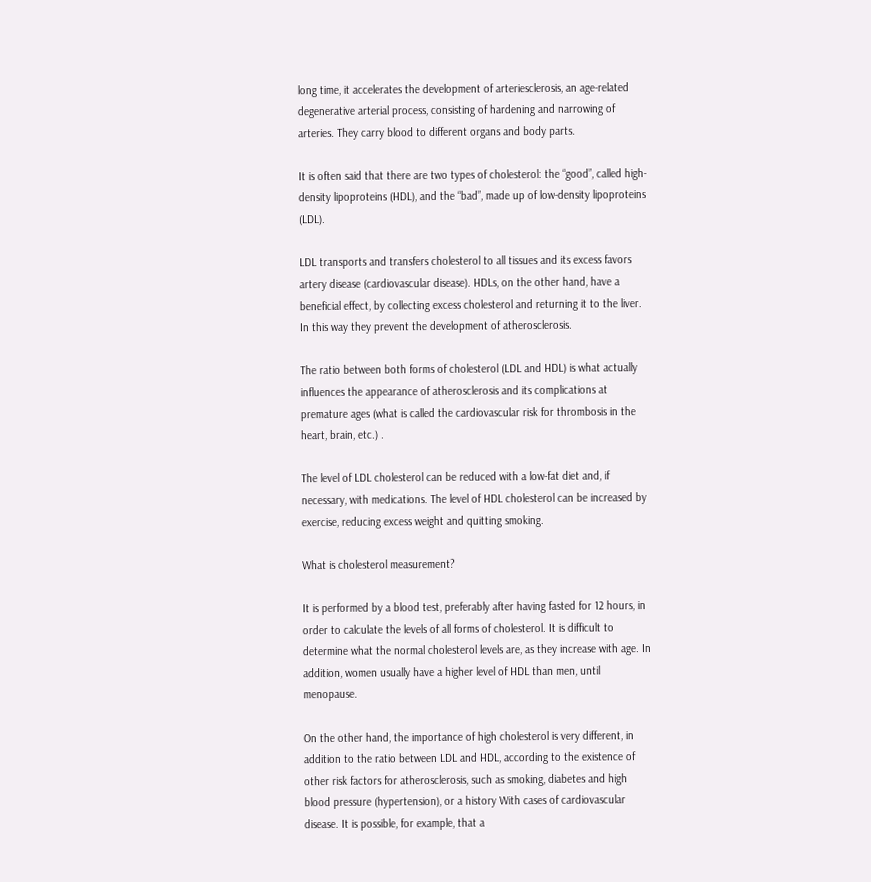long time, it accelerates the development of arteriesclerosis, an age-related degenerative arterial process, consisting of hardening and narrowing of arteries. They carry blood to different organs and body parts.

It is often said that there are two types of cholesterol: the “good”, called high-density lipoproteins (HDL), and the “bad”, made up of low-density lipoproteins (LDL).

LDL transports and transfers cholesterol to all tissues and its excess favors artery disease (cardiovascular disease). HDLs, on the other hand, have a beneficial effect, by collecting excess cholesterol and returning it to the liver. In this way they prevent the development of atherosclerosis.

The ratio between both forms of cholesterol (LDL and HDL) is what actually influences the appearance of atherosclerosis and its complications at premature ages (what is called the cardiovascular risk for thrombosis in the heart, brain, etc.) .

The level of LDL cholesterol can be reduced with a low-fat diet and, if necessary, with medications. The level of HDL cholesterol can be increased by exercise, reducing excess weight and quitting smoking.

What is cholesterol measurement?

It is performed by a blood test, preferably after having fasted for 12 hours, in order to calculate the levels of all forms of cholesterol. It is difficult to determine what the normal cholesterol levels are, as they increase with age. In addition, women usually have a higher level of HDL than men, until menopause.

On the other hand, the importance of high cholesterol is very different, in addition to the ratio between LDL and HDL, according to the existence of other risk factors for atherosclerosis, such as smoking, diabetes and high blood pressure (hypertension), or a history With cases of cardiovascular disease. It is possible, for example, that a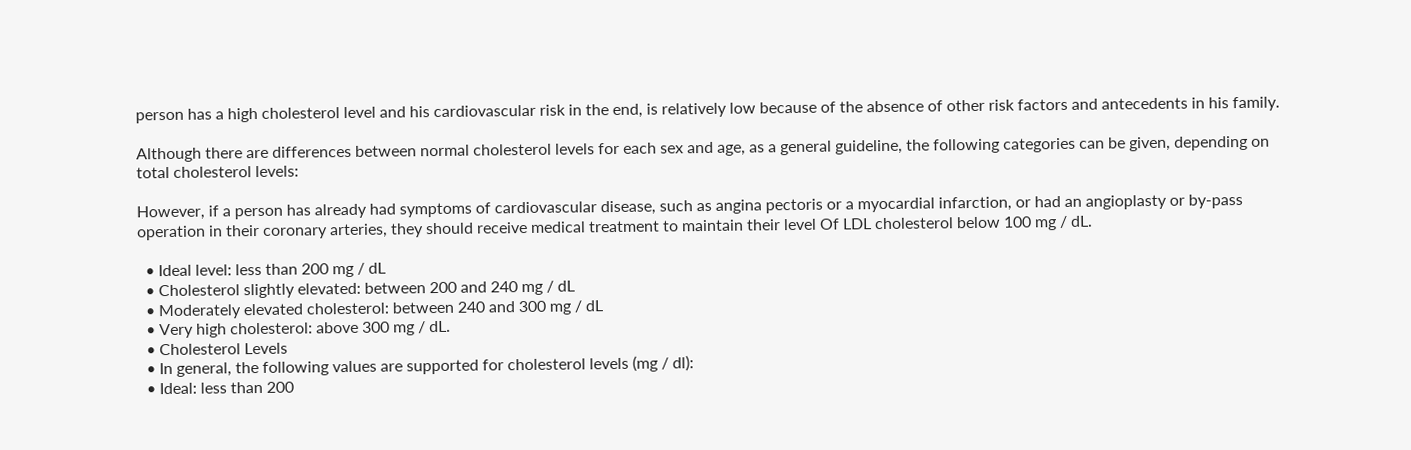person has a high cholesterol level and his cardiovascular risk in the end, is relatively low because of the absence of other risk factors and antecedents in his family.

Although there are differences between normal cholesterol levels for each sex and age, as a general guideline, the following categories can be given, depending on total cholesterol levels:

However, if a person has already had symptoms of cardiovascular disease, such as angina pectoris or a myocardial infarction, or had an angioplasty or by-pass operation in their coronary arteries, they should receive medical treatment to maintain their level Of LDL cholesterol below 100 mg / dL.

  • Ideal level: less than 200 mg / dL
  • Cholesterol slightly elevated: between 200 and 240 mg / dL
  • Moderately elevated cholesterol: between 240 and 300 mg / dL
  • Very high cholesterol: above 300 mg / dL.
  • Cholesterol Levels
  • In general, the following values are supported for cholesterol levels (mg / dl):
  • Ideal: less than 200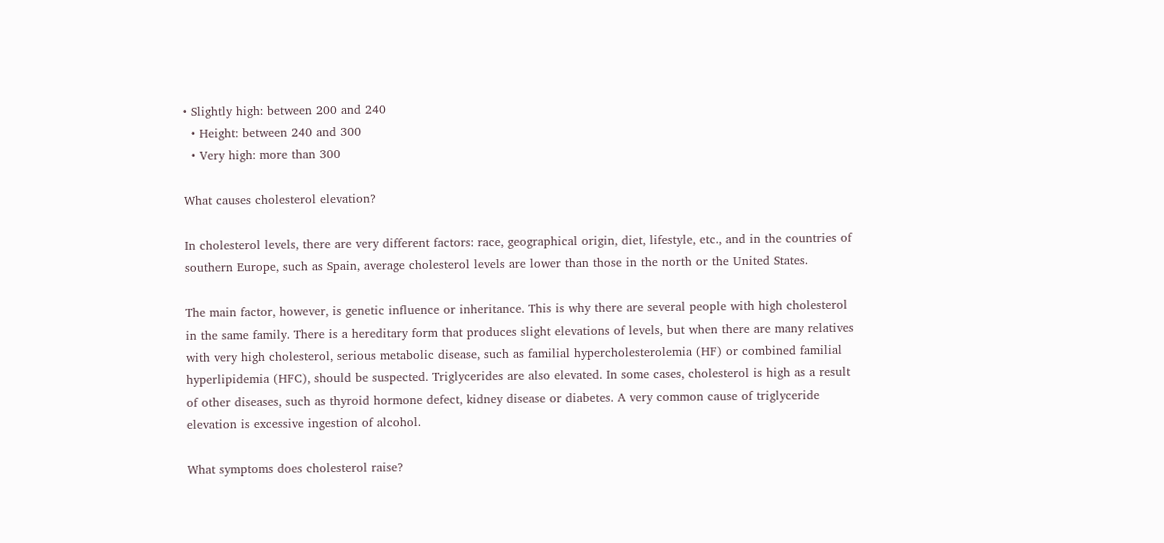• Slightly high: between 200 and 240
  • Height: between 240 and 300
  • Very high: more than 300

What causes cholesterol elevation?

In cholesterol levels, there are very different factors: race, geographical origin, diet, lifestyle, etc., and in the countries of southern Europe, such as Spain, average cholesterol levels are lower than those in the north or the United States.

The main factor, however, is genetic influence or inheritance. This is why there are several people with high cholesterol in the same family. There is a hereditary form that produces slight elevations of levels, but when there are many relatives with very high cholesterol, serious metabolic disease, such as familial hypercholesterolemia (HF) or combined familial hyperlipidemia (HFC), should be suspected. Triglycerides are also elevated. In some cases, cholesterol is high as a result of other diseases, such as thyroid hormone defect, kidney disease or diabetes. A very common cause of triglyceride elevation is excessive ingestion of alcohol.

What symptoms does cholesterol raise?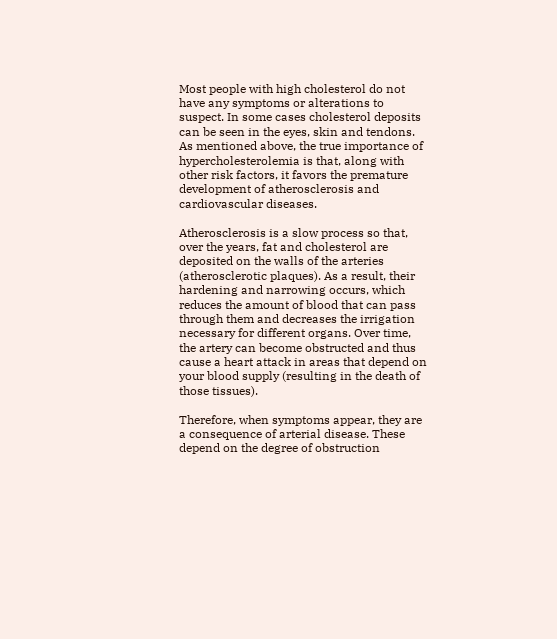Most people with high cholesterol do not have any symptoms or alterations to suspect. In some cases cholesterol deposits can be seen in the eyes, skin and tendons. As mentioned above, the true importance of hypercholesterolemia is that, along with other risk factors, it favors the premature development of atherosclerosis and cardiovascular diseases.

Atherosclerosis is a slow process so that, over the years, fat and cholesterol are deposited on the walls of the arteries (atherosclerotic plaques). As a result, their hardening and narrowing occurs, which reduces the amount of blood that can pass through them and decreases the irrigation necessary for different organs. Over time, the artery can become obstructed and thus cause a heart attack in areas that depend on your blood supply (resulting in the death of those tissues).

Therefore, when symptoms appear, they are a consequence of arterial disease. These depend on the degree of obstruction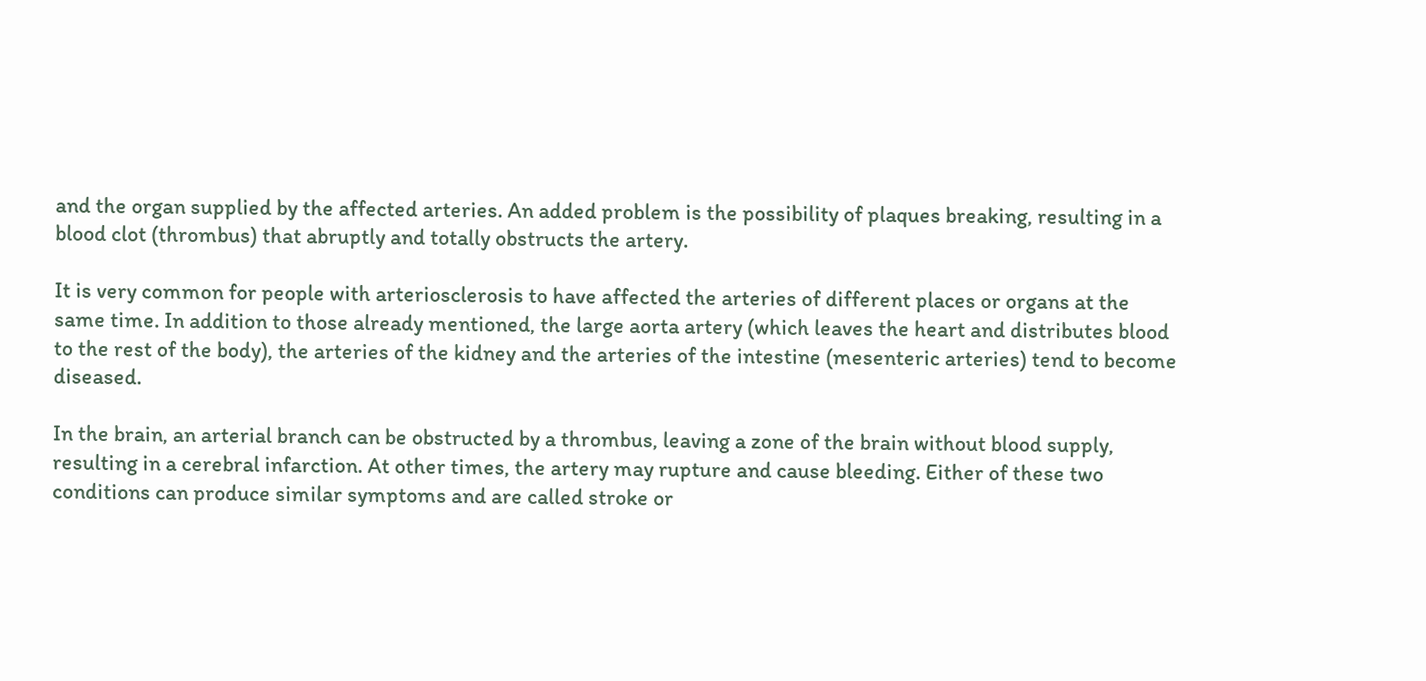and the organ supplied by the affected arteries. An added problem is the possibility of plaques breaking, resulting in a blood clot (thrombus) that abruptly and totally obstructs the artery.

It is very common for people with arteriosclerosis to have affected the arteries of different places or organs at the same time. In addition to those already mentioned, the large aorta artery (which leaves the heart and distributes blood to the rest of the body), the arteries of the kidney and the arteries of the intestine (mesenteric arteries) tend to become diseased.

In the brain, an arterial branch can be obstructed by a thrombus, leaving a zone of the brain without blood supply, resulting in a cerebral infarction. At other times, the artery may rupture and cause bleeding. Either of these two conditions can produce similar symptoms and are called stroke or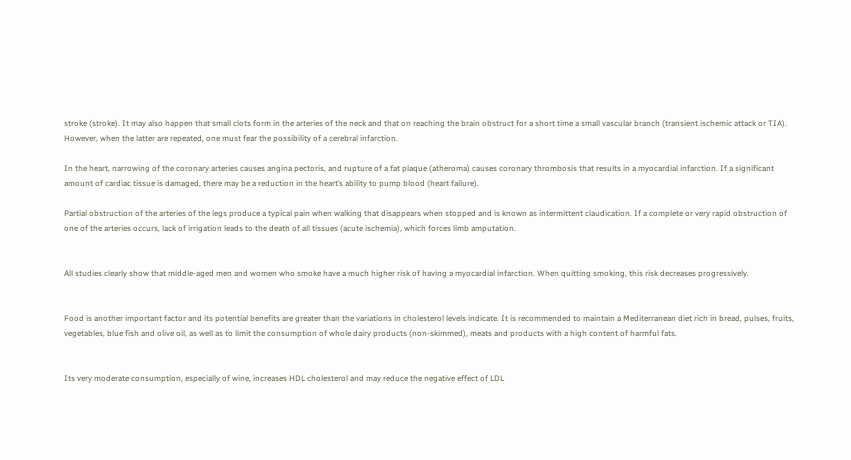stroke (stroke). It may also happen that small clots form in the arteries of the neck and that on reaching the brain obstruct for a short time a small vascular branch (transient ischemic attack or TIA). However, when the latter are repeated, one must fear the possibility of a cerebral infarction.

In the heart, narrowing of the coronary arteries causes angina pectoris, and rupture of a fat plaque (atheroma) causes coronary thrombosis that results in a myocardial infarction. If a significant amount of cardiac tissue is damaged, there may be a reduction in the heart’s ability to pump blood (heart failure).

Partial obstruction of the arteries of the legs produce a typical pain when walking that disappears when stopped and is known as intermittent claudication. If a complete or very rapid obstruction of one of the arteries occurs, lack of irrigation leads to the death of all tissues (acute ischemia), which forces limb amputation.


All studies clearly show that middle-aged men and women who smoke have a much higher risk of having a myocardial infarction. When quitting smoking, this risk decreases progressively.


Food is another important factor and its potential benefits are greater than the variations in cholesterol levels indicate. It is recommended to maintain a Mediterranean diet rich in bread, pulses, fruits, vegetables, blue fish and olive oil, as well as to limit the consumption of whole dairy products (non-skimmed), meats and products with a high content of harmful fats.


Its very moderate consumption, especially of wine, increases HDL cholesterol and may reduce the negative effect of LDL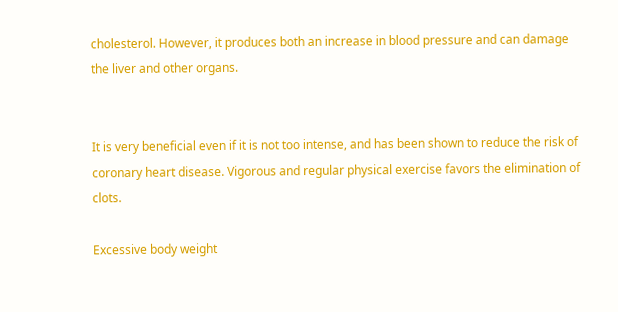cholesterol. However, it produces both an increase in blood pressure and can damage the liver and other organs.


It is very beneficial even if it is not too intense, and has been shown to reduce the risk of coronary heart disease. Vigorous and regular physical exercise favors the elimination of clots.

Excessive body weight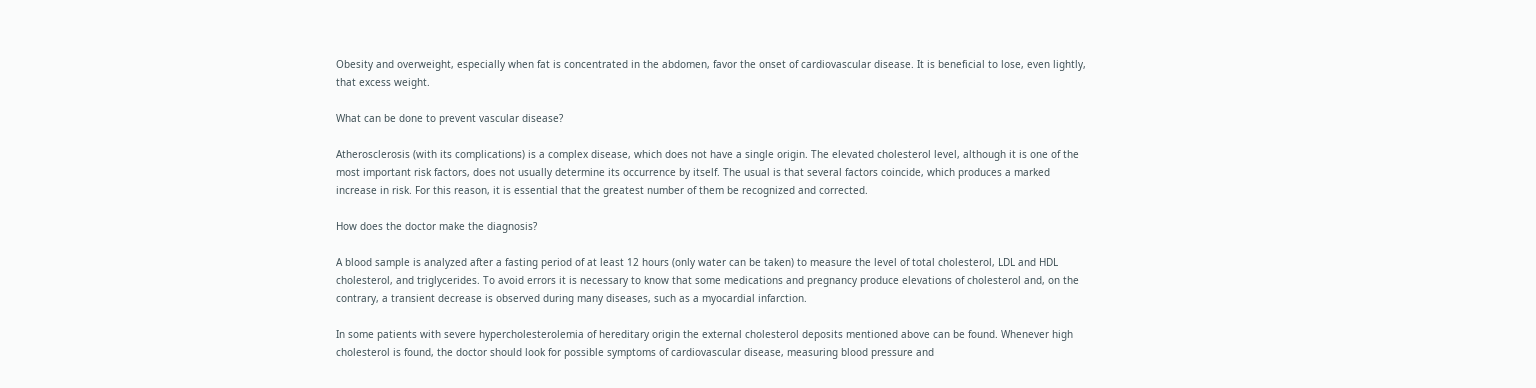Obesity and overweight, especially when fat is concentrated in the abdomen, favor the onset of cardiovascular disease. It is beneficial to lose, even lightly, that excess weight.

What can be done to prevent vascular disease?

Atherosclerosis (with its complications) is a complex disease, which does not have a single origin. The elevated cholesterol level, although it is one of the most important risk factors, does not usually determine its occurrence by itself. The usual is that several factors coincide, which produces a marked increase in risk. For this reason, it is essential that the greatest number of them be recognized and corrected.

How does the doctor make the diagnosis?

A blood sample is analyzed after a fasting period of at least 12 hours (only water can be taken) to measure the level of total cholesterol, LDL and HDL cholesterol, and triglycerides. To avoid errors it is necessary to know that some medications and pregnancy produce elevations of cholesterol and, on the contrary, a transient decrease is observed during many diseases, such as a myocardial infarction.

In some patients with severe hypercholesterolemia of hereditary origin the external cholesterol deposits mentioned above can be found. Whenever high cholesterol is found, the doctor should look for possible symptoms of cardiovascular disease, measuring blood pressure and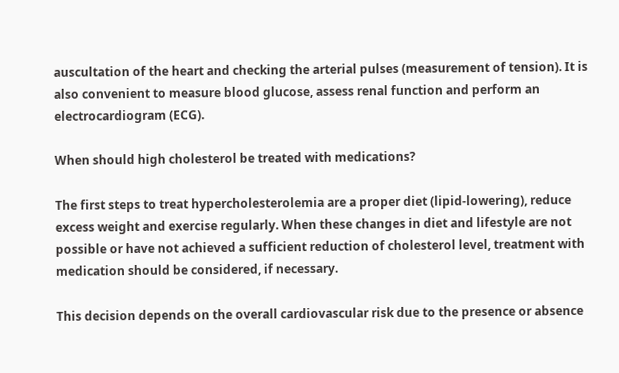auscultation of the heart and checking the arterial pulses (measurement of tension). It is also convenient to measure blood glucose, assess renal function and perform an electrocardiogram (ECG).

When should high cholesterol be treated with medications?

The first steps to treat hypercholesterolemia are a proper diet (lipid-lowering), reduce excess weight and exercise regularly. When these changes in diet and lifestyle are not possible or have not achieved a sufficient reduction of cholesterol level, treatment with medication should be considered, if necessary.

This decision depends on the overall cardiovascular risk due to the presence or absence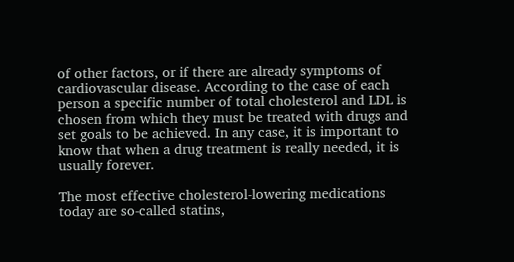of other factors, or if there are already symptoms of cardiovascular disease. According to the case of each person a specific number of total cholesterol and LDL is chosen from which they must be treated with drugs and set goals to be achieved. In any case, it is important to know that when a drug treatment is really needed, it is usually forever.

The most effective cholesterol-lowering medications today are so-called statins,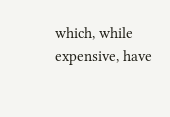which, while expensive, have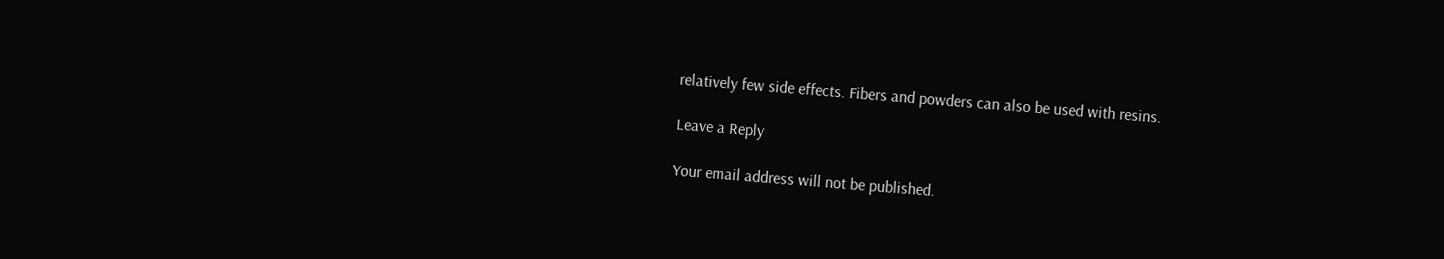relatively few side effects. Fibers and powders can also be used with resins.

Leave a Reply

Your email address will not be published.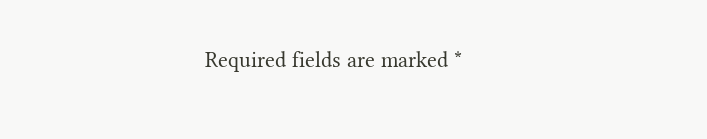Required fields are marked *